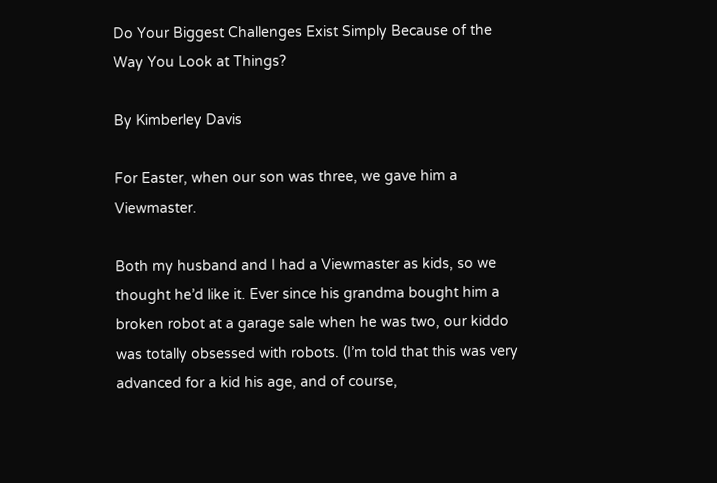Do Your Biggest Challenges Exist Simply Because of the Way You Look at Things?

By Kimberley Davis

For Easter, when our son was three, we gave him a Viewmaster.

Both my husband and I had a Viewmaster as kids, so we thought he’d like it. Ever since his grandma bought him a broken robot at a garage sale when he was two, our kiddo was totally obsessed with robots. (I’m told that this was very advanced for a kid his age, and of course,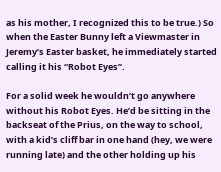as his mother, I recognized this to be true.) So when the Easter Bunny left a Viewmaster in Jeremy’s Easter basket, he immediately started calling it his “Robot Eyes”.

For a solid week he wouldn’t go anywhere without his Robot Eyes. He’d be sitting in the backseat of the Prius, on the way to school, with a kid’s cliff bar in one hand (hey, we were running late) and the other holding up his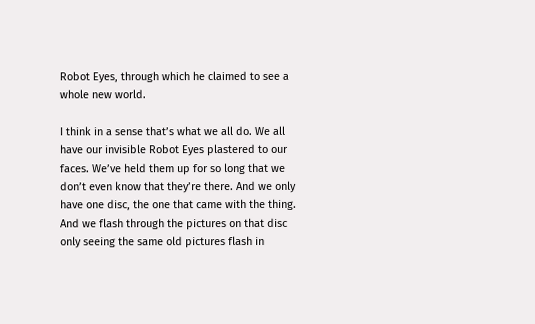Robot Eyes, through which he claimed to see a whole new world.

I think in a sense that’s what we all do. We all have our invisible Robot Eyes plastered to our faces. We’ve held them up for so long that we don’t even know that they’re there. And we only have one disc, the one that came with the thing. And we flash through the pictures on that disc only seeing the same old pictures flash in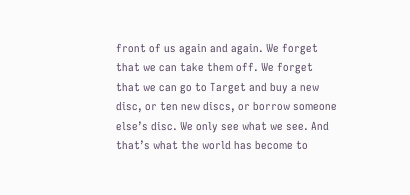front of us again and again. We forget that we can take them off. We forget that we can go to Target and buy a new disc, or ten new discs, or borrow someone else’s disc. We only see what we see. And that’s what the world has become to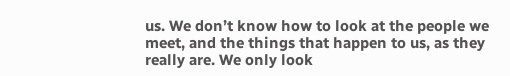us. We don’t know how to look at the people we meet, and the things that happen to us, as they really are. We only look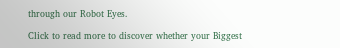through our Robot Eyes.

Click to read more to discover whether your Biggest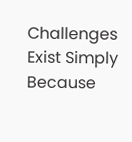Challenges Exist Simply Because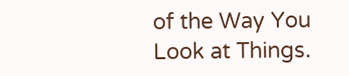of the Way You Look at Things.